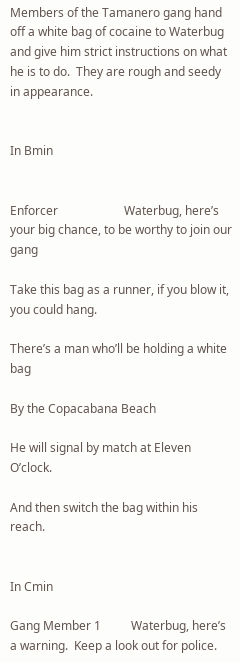Members of the Tamanero gang hand off a white bag of cocaine to Waterbug and give him strict instructions on what he is to do.  They are rough and seedy in appearance.


In Bmin


Enforcer                      Waterbug, here’s your big chance, to be worthy to join our gang

Take this bag as a runner, if you blow it, you could hang.

There’s a man who’ll be holding a white bag

By the Copacabana Beach

He will signal by match at Eleven O’clock.

And then switch the bag within his reach.


In Cmin

Gang Member 1          Waterbug, here’s a warning.  Keep a look out for police.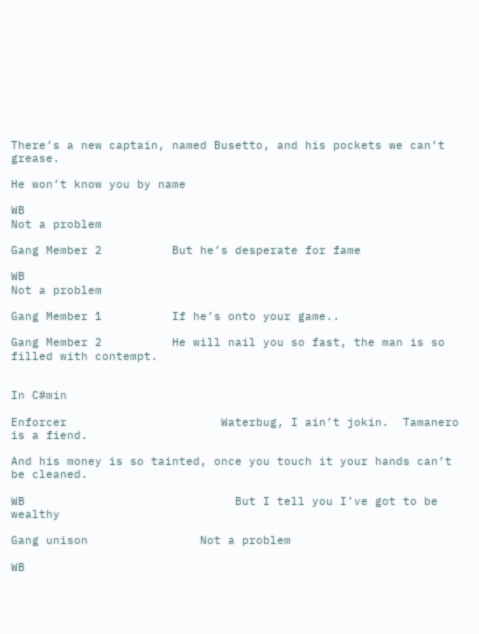There’s a new captain, named Busetto, and his pockets we can’t grease.

He won’t know you by name

WB                                                                              Not a problem

Gang Member 2          But he’s desperate for fame

WB                                                                              Not a problem

Gang Member 1          If he’s onto your game..

Gang Member 2          He will nail you so fast, the man is so filled with contempt.


In C#min

Enforcer                      Waterbug, I ain’t jokin.  Tamanero is a fiend.

And his money is so tainted, once you touch it your hands can’t be cleaned.

WB                              But I tell you I’ve got to be wealthy

Gang unison                Not a problem

WB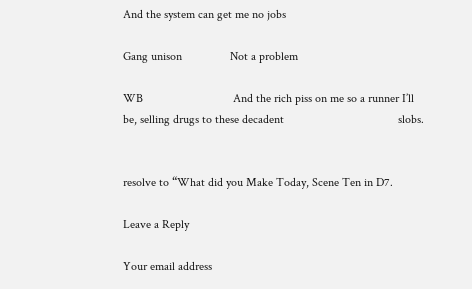And the system can get me no jobs

Gang unison                Not a problem

WB                              And the rich piss on me so a runner I’ll be, selling drugs to these decadent                                      slobs.


resolve to “What did you Make Today, Scene Ten in D7.

Leave a Reply

Your email address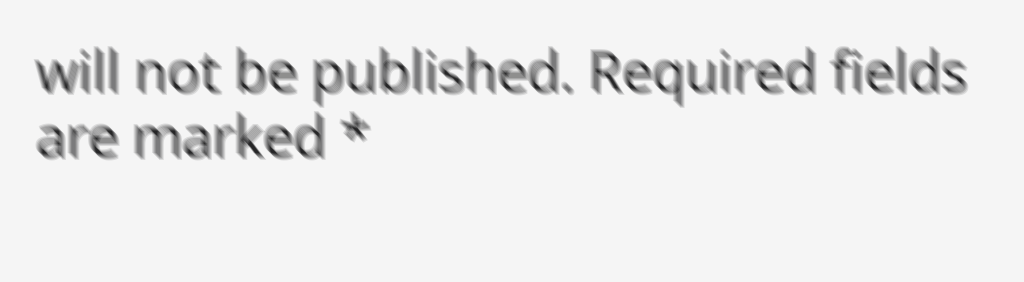will not be published. Required fields are marked *